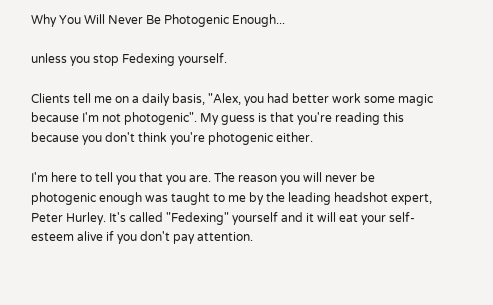Why You Will Never Be Photogenic Enough...

unless you stop Fedexing yourself.

Clients tell me on a daily basis, "Alex, you had better work some magic because I'm not photogenic". My guess is that you're reading this because you don't think you're photogenic either.

I'm here to tell you that you are. The reason you will never be photogenic enough was taught to me by the leading headshot expert, Peter Hurley. It's called "Fedexing" yourself and it will eat your self-esteem alive if you don't pay attention.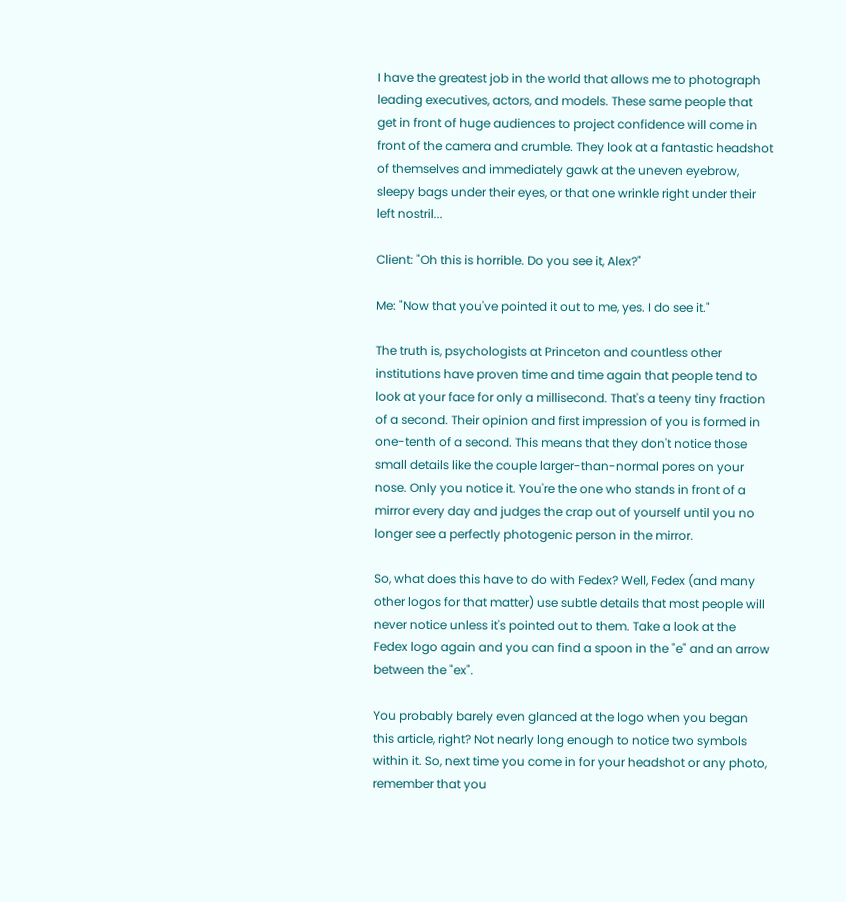I have the greatest job in the world that allows me to photograph leading executives, actors, and models. These same people that get in front of huge audiences to project confidence will come in front of the camera and crumble. They look at a fantastic headshot of themselves and immediately gawk at the uneven eyebrow, sleepy bags under their eyes, or that one wrinkle right under their left nostril...

Client: "Oh this is horrible. Do you see it, Alex?"

Me: "Now that you've pointed it out to me, yes. I do see it."

The truth is, psychologists at Princeton and countless other institutions have proven time and time again that people tend to look at your face for only a millisecond. That's a teeny tiny fraction of a second. Their opinion and first impression of you is formed in one-tenth of a second. This means that they don't notice those small details like the couple larger-than-normal pores on your nose. Only you notice it. You're the one who stands in front of a mirror every day and judges the crap out of yourself until you no longer see a perfectly photogenic person in the mirror.

So, what does this have to do with Fedex? Well, Fedex (and many other logos for that matter) use subtle details that most people will never notice unless it's pointed out to them. Take a look at the Fedex logo again and you can find a spoon in the "e" and an arrow between the "ex".

You probably barely even glanced at the logo when you began this article, right? Not nearly long enough to notice two symbols within it. So, next time you come in for your headshot or any photo, remember that you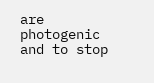are photogenic and to stop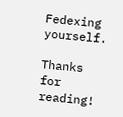Fedexing yourself.

Thanks for reading!